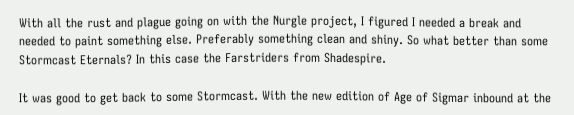With all the rust and plague going on with the Nurgle project, I figured I needed a break and needed to paint something else. Preferably something clean and shiny. So what better than some Stormcast Eternals? In this case the Farstriders from Shadespire.

It was good to get back to some Stormcast. With the new edition of Age of Sigmar inbound at the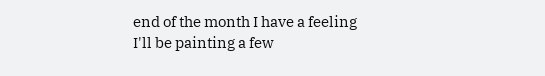end of the month I have a feeling I'll be painting a few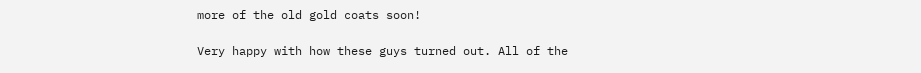more of the old gold coats soon!

Very happy with how these guys turned out. All of the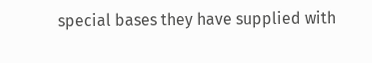special bases they have supplied with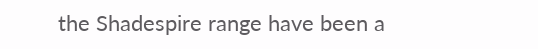the Shadespire range have been a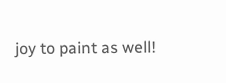joy to paint as well!